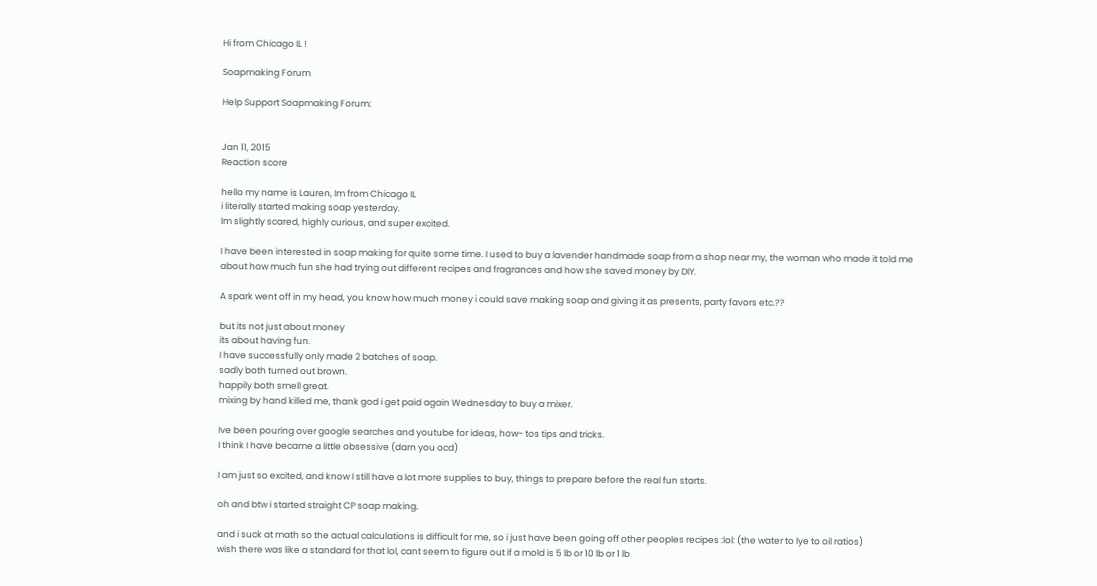Hi from Chicago IL !

Soapmaking Forum

Help Support Soapmaking Forum:


Jan 11, 2015
Reaction score

hello my name is Lauren, Im from Chicago IL
i literally started making soap yesterday.
Im slightly scared, highly curious, and super excited.

I have been interested in soap making for quite some time. I used to buy a lavender handmade soap from a shop near my, the woman who made it told me about how much fun she had trying out different recipes and fragrances and how she saved money by DIY.

A spark went off in my head, you know how much money i could save making soap and giving it as presents, party favors etc.??

but its not just about money
its about having fun.
I have successfully only made 2 batches of soap.
sadly both turned out brown.
happily both smell great.
mixing by hand killed me, thank god i get paid again Wednesday to buy a mixer.

Ive been pouring over google searches and youtube for ideas, how- tos tips and tricks.
I think I have became a little obsessive (darn you ocd)

I am just so excited, and know I still have a lot more supplies to buy, things to prepare before the real fun starts.

oh and btw i started straight CP soap making.

and i suck at math so the actual calculations is difficult for me, so i just have been going off other peoples recipes :lol: (the water to lye to oil ratios)
wish there was like a standard for that lol, cant seem to figure out if a mold is 5 lb or 10 lb or 1 lb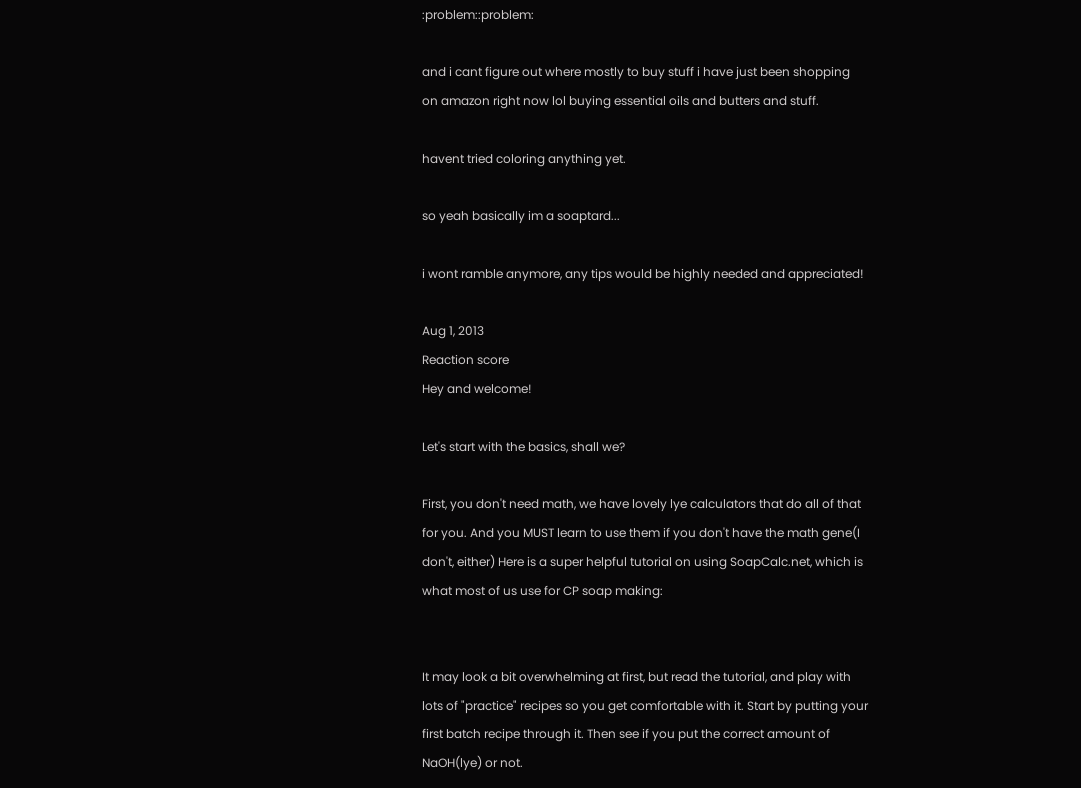:problem::problem:

and i cant figure out where mostly to buy stuff i have just been shopping on amazon right now lol buying essential oils and butters and stuff.

havent tried coloring anything yet.

so yeah basically im a soaptard...

i wont ramble anymore, any tips would be highly needed and appreciated!

Aug 1, 2013
Reaction score
Hey and welcome!

Let's start with the basics, shall we?

First, you don't need math, we have lovely lye calculators that do all of that for you. And you MUST learn to use them if you don't have the math gene(I don't, either) Here is a super helpful tutorial on using SoapCalc.net, which is what most of us use for CP soap making:


It may look a bit overwhelming at first, but read the tutorial, and play with lots of "practice" recipes so you get comfortable with it. Start by putting your first batch recipe through it. Then see if you put the correct amount of NaOH(lye) or not.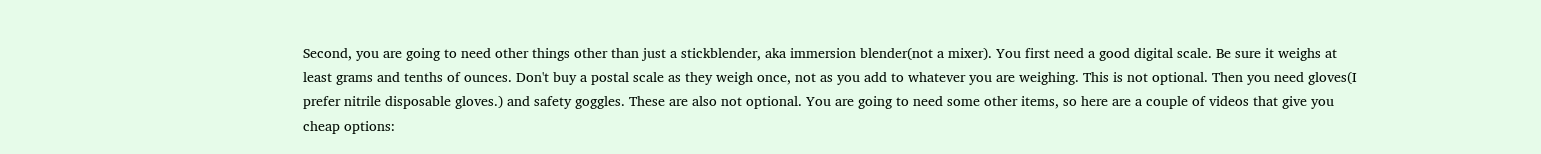Second, you are going to need other things other than just a stickblender, aka immersion blender(not a mixer). You first need a good digital scale. Be sure it weighs at least grams and tenths of ounces. Don't buy a postal scale as they weigh once, not as you add to whatever you are weighing. This is not optional. Then you need gloves(I prefer nitrile disposable gloves.) and safety goggles. These are also not optional. You are going to need some other items, so here are a couple of videos that give you cheap options: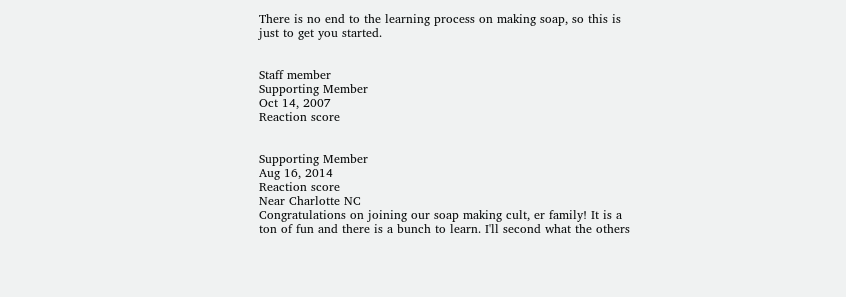There is no end to the learning process on making soap, so this is just to get you started.


Staff member
Supporting Member
Oct 14, 2007
Reaction score


Supporting Member
Aug 16, 2014
Reaction score
Near Charlotte NC
Congratulations on joining our soap making cult, er family! It is a ton of fun and there is a bunch to learn. I'll second what the others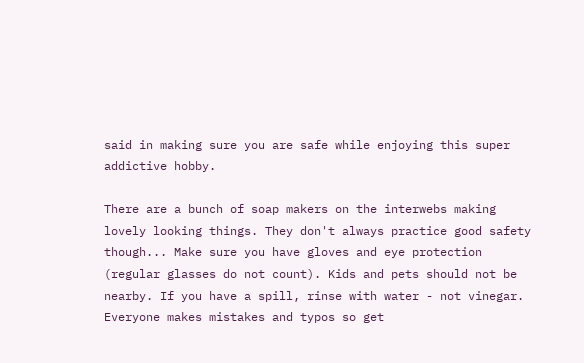said in making sure you are safe while enjoying this super addictive hobby.

There are a bunch of soap makers on the interwebs making lovely looking things. They don't always practice good safety though... Make sure you have gloves and eye protection (regular glasses do not count). Kids and pets should not be nearby. If you have a spill, rinse with water - not vinegar. Everyone makes mistakes and typos so get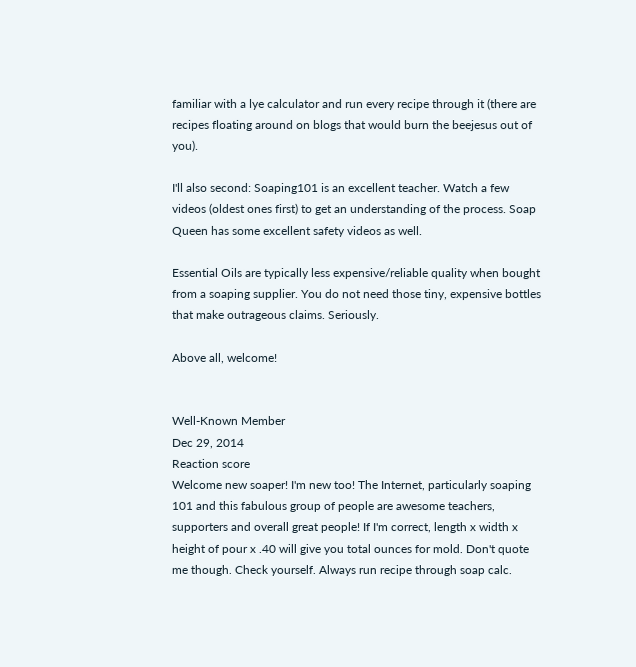familiar with a lye calculator and run every recipe through it (there are recipes floating around on blogs that would burn the beejesus out of you).

I'll also second: Soaping101 is an excellent teacher. Watch a few videos (oldest ones first) to get an understanding of the process. Soap Queen has some excellent safety videos as well.

Essential Oils are typically less expensive/reliable quality when bought from a soaping supplier. You do not need those tiny, expensive bottles that make outrageous claims. Seriously.

Above all, welcome!


Well-Known Member
Dec 29, 2014
Reaction score
Welcome new soaper! I'm new too! The Internet, particularly soaping 101 and this fabulous group of people are awesome teachers, supporters and overall great people! If I'm correct, length x width x height of pour x .40 will give you total ounces for mold. Don't quote me though. Check yourself. Always run recipe through soap calc.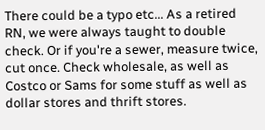There could be a typo etc... As a retired RN, we were always taught to double check. Or if you're a sewer, measure twice, cut once. Check wholesale, as well as Costco or Sams for some stuff as well as dollar stores and thrift stores.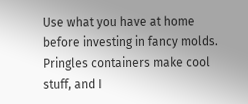Use what you have at home before investing in fancy molds. Pringles containers make cool stuff, and I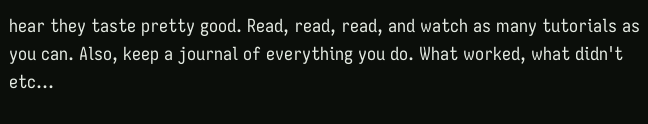hear they taste pretty good. Read, read, read, and watch as many tutorials as you can. Also, keep a journal of everything you do. What worked, what didn't etc...